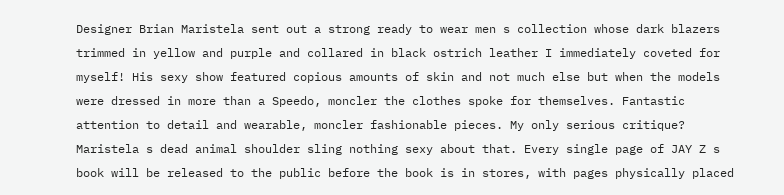Designer Brian Maristela sent out a strong ready to wear men s collection whose dark blazers trimmed in yellow and purple and collared in black ostrich leather I immediately coveted for myself! His sexy show featured copious amounts of skin and not much else but when the models were dressed in more than a Speedo, moncler the clothes spoke for themselves. Fantastic attention to detail and wearable, moncler fashionable pieces. My only serious critique? Maristela s dead animal shoulder sling nothing sexy about that. Every single page of JAY Z s book will be released to the public before the book is in stores, with pages physically placed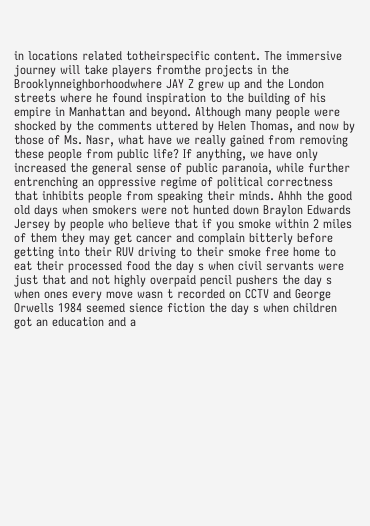in locations related totheirspecific content. The immersive journey will take players fromthe projects in the Brooklynneighborhoodwhere JAY Z grew up and the London streets where he found inspiration to the building of his empire in Manhattan and beyond. Although many people were shocked by the comments uttered by Helen Thomas, and now by those of Ms. Nasr, what have we really gained from removing these people from public life? If anything, we have only increased the general sense of public paranoia, while further entrenching an oppressive regime of political correctness that inhibits people from speaking their minds. Ahhh the good old days when smokers were not hunted down Braylon Edwards Jersey by people who believe that if you smoke within 2 miles of them they may get cancer and complain bitterly before getting into their RUV driving to their smoke free home to eat their processed food the day s when civil servants were just that and not highly overpaid pencil pushers the day s when ones every move wasn t recorded on CCTV and George Orwells 1984 seemed sience fiction the day s when children got an education and a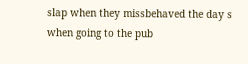slap when they missbehaved the day s when going to the pub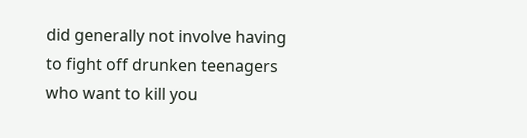did generally not involve having to fight off drunken teenagers who want to kill you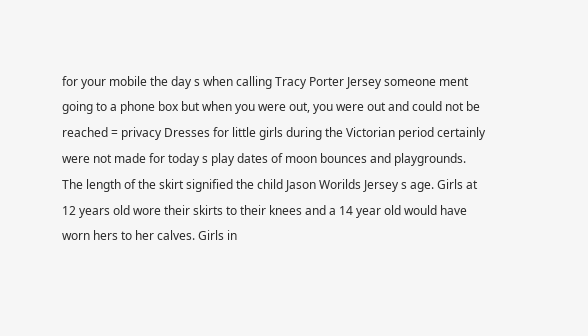for your mobile the day s when calling Tracy Porter Jersey someone ment going to a phone box but when you were out, you were out and could not be reached = privacy Dresses for little girls during the Victorian period certainly were not made for today s play dates of moon bounces and playgrounds. The length of the skirt signified the child Jason Worilds Jersey s age. Girls at 12 years old wore their skirts to their knees and a 14 year old would have worn hers to her calves. Girls in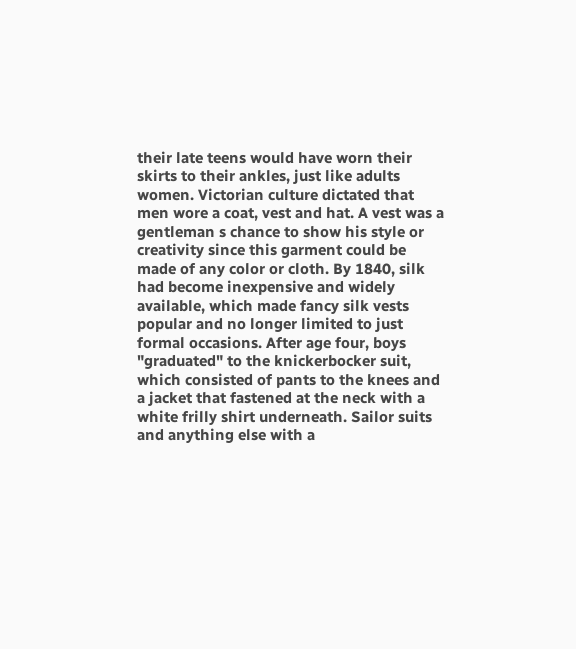their late teens would have worn their skirts to their ankles, just like adults women. Victorian culture dictated that men wore a coat, vest and hat. A vest was a gentleman s chance to show his style or creativity since this garment could be made of any color or cloth. By 1840, silk had become inexpensive and widely available, which made fancy silk vests popular and no longer limited to just formal occasions. After age four, boys "graduated" to the knickerbocker suit, which consisted of pants to the knees and a jacket that fastened at the neck with a white frilly shirt underneath. Sailor suits and anything else with a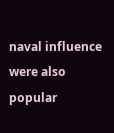naval influence were also popular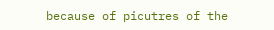because of picutres of the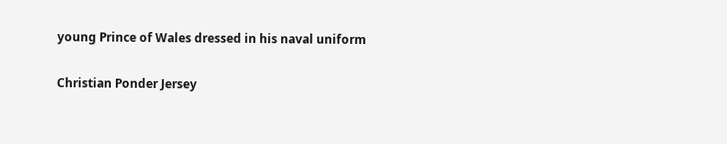young Prince of Wales dressed in his naval uniform

Christian Ponder Jersey